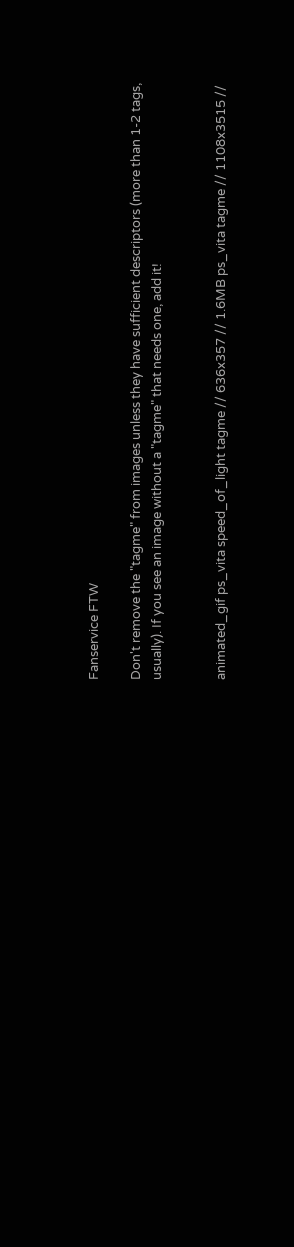Fanservice FTW

Don't remove the "tagme" from images unless they have sufficient descriptors (more than 1-2 tags, usually). If you see an image without a "tagme" that needs one, add it!


animated_gif ps_vita speed_of_light tagme // 636x357 // 1.6MB ps_vita tagme // 1108x3515 //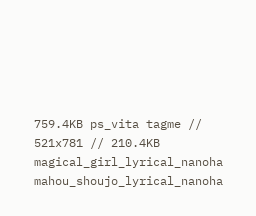759.4KB ps_vita tagme // 521x781 // 210.4KB magical_girl_lyrical_nanoha mahou_shoujo_lyrical_nanoha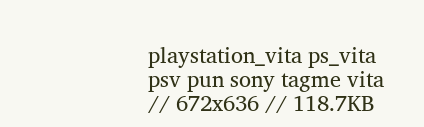playstation_vita ps_vita psv pun sony tagme vita // 672x636 // 118.7KB